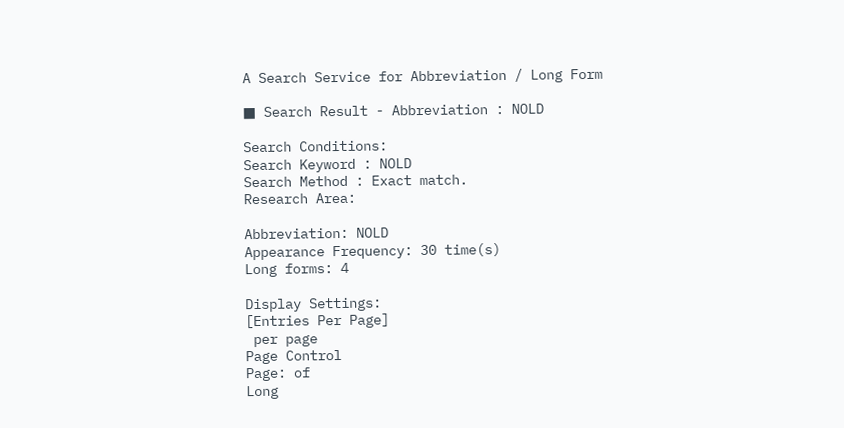A Search Service for Abbreviation / Long Form

■ Search Result - Abbreviation : NOLD

Search Conditions:
Search Keyword : NOLD
Search Method : Exact match.
Research Area:

Abbreviation: NOLD
Appearance Frequency: 30 time(s)
Long forms: 4

Display Settings:
[Entries Per Page]
 per page
Page Control
Page: of
Long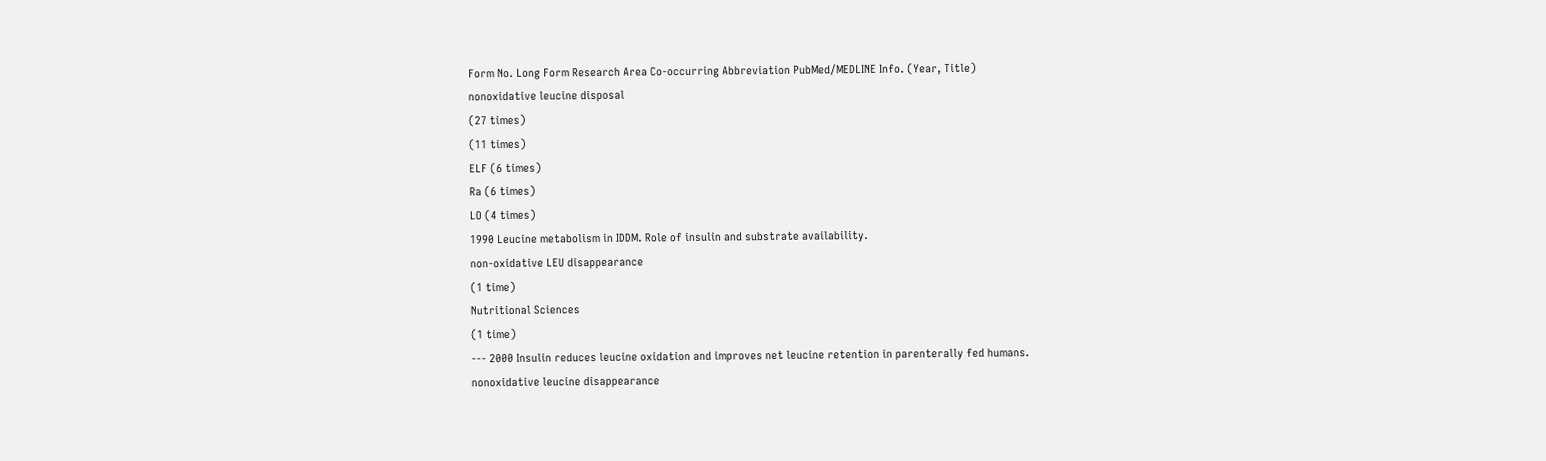Form No. Long Form Research Area Co-occurring Abbreviation PubMed/MEDLINE Info. (Year, Title)
nonoxidative leucine disposal
(27 times)
(11 times)
ELF (6 times)
Ra (6 times)
LO (4 times)
1990 Leucine metabolism in IDDM. Role of insulin and substrate availability.
non-oxidative LEU disappearance
(1 time)
Nutritional Sciences
(1 time)
--- 2000 Insulin reduces leucine oxidation and improves net leucine retention in parenterally fed humans.
nonoxidative leucine disappearance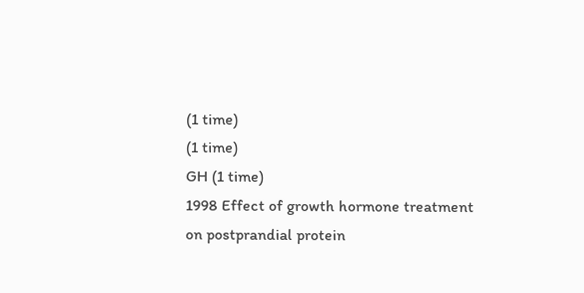(1 time)
(1 time)
GH (1 time)
1998 Effect of growth hormone treatment on postprandial protein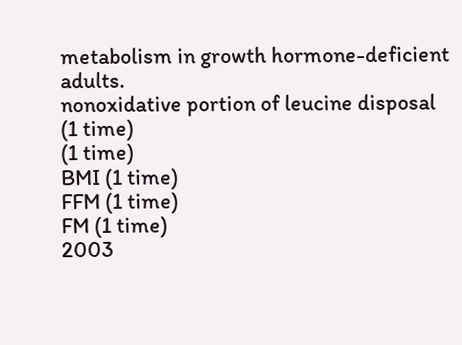metabolism in growth hormone-deficient adults.
nonoxidative portion of leucine disposal
(1 time)
(1 time)
BMI (1 time)
FFM (1 time)
FM (1 time)
2003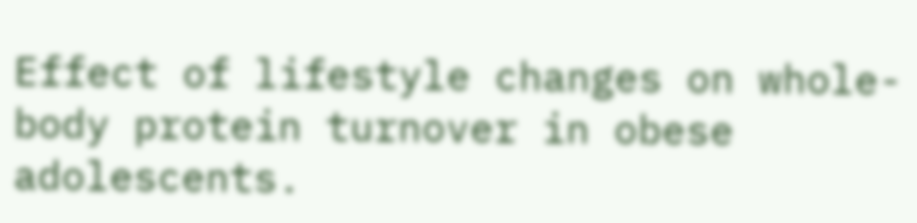Effect of lifestyle changes on whole-body protein turnover in obese adolescents.